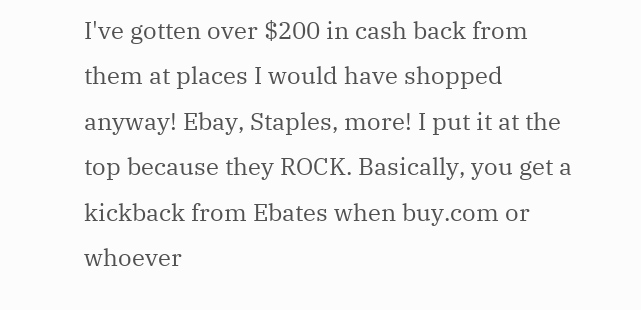I've gotten over $200 in cash back from them at places I would have shopped anyway! Ebay, Staples, more! I put it at the top because they ROCK. Basically, you get a kickback from Ebates when buy.com or whoever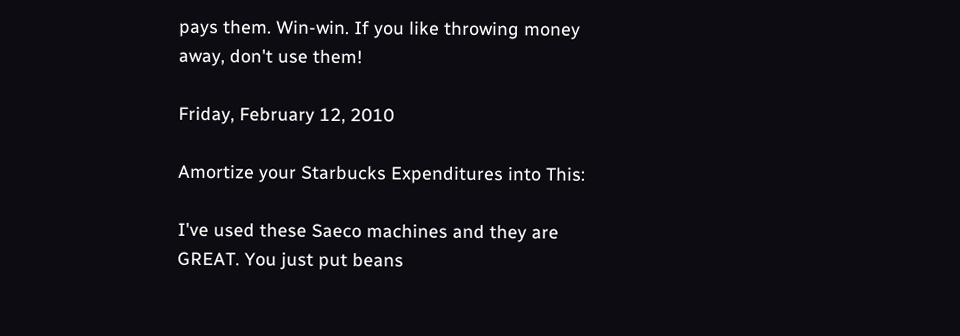pays them. Win-win. If you like throwing money away, don't use them!

Friday, February 12, 2010

Amortize your Starbucks Expenditures into This:

I've used these Saeco machines and they are GREAT. You just put beans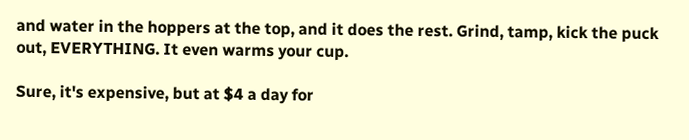and water in the hoppers at the top, and it does the rest. Grind, tamp, kick the puck out, EVERYTHING. It even warms your cup.

Sure, it's expensive, but at $4 a day for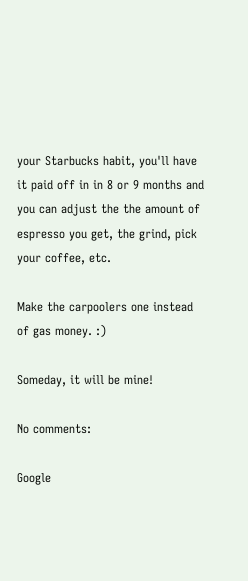your Starbucks habit, you'll have it paid off in in 8 or 9 months and you can adjust the the amount of espresso you get, the grind, pick your coffee, etc.

Make the carpoolers one instead of gas money. :)

Someday, it will be mine!

No comments:

Google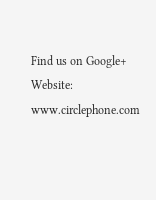Find us on Google+ Website: www.circlephone.com